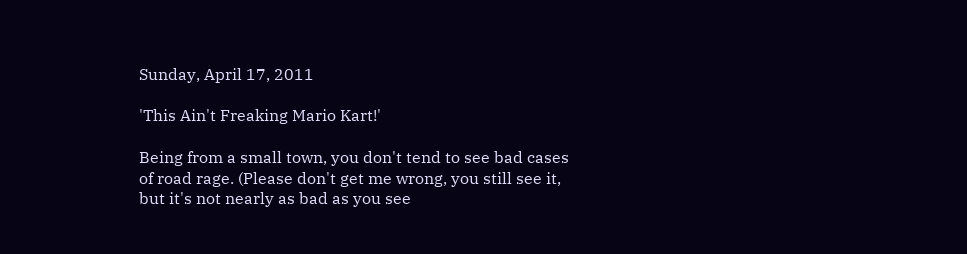Sunday, April 17, 2011

'This Ain't Freaking Mario Kart!'

Being from a small town, you don't tend to see bad cases of road rage. (Please don't get me wrong, you still see it, but it's not nearly as bad as you see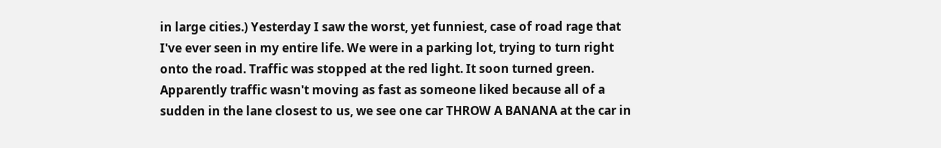in large cities.) Yesterday I saw the worst, yet funniest, case of road rage that I've ever seen in my entire life. We were in a parking lot, trying to turn right onto the road. Traffic was stopped at the red light. It soon turned green. Apparently traffic wasn't moving as fast as someone liked because all of a sudden in the lane closest to us, we see one car THROW A BANANA at the car in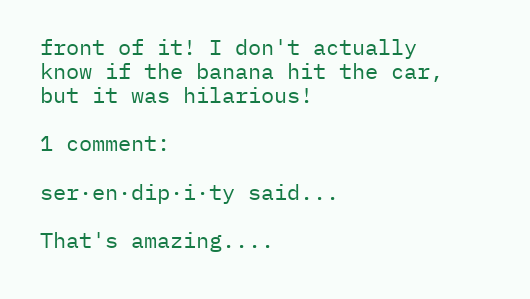front of it! I don't actually know if the banana hit the car, but it was hilarious!

1 comment:

ser·en·dip·i·ty said...

That's amazing....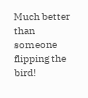Much better than someone flipping the bird!